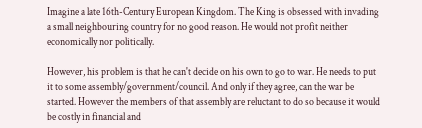Imagine a late 16th-Century European Kingdom. The King is obsessed with invading a small neighbouring country for no good reason. He would not profit neither economically nor politically.

However, his problem is that he can't decide on his own to go to war. He needs to put it to some assembly/government/council. And only if they agree, can the war be started. However the members of that assembly are reluctant to do so because it would be costly in financial and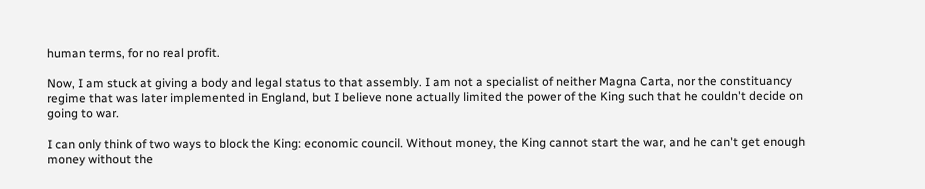human terms, for no real profit.

Now, I am stuck at giving a body and legal status to that assembly. I am not a specialist of neither Magna Carta, nor the constituancy regime that was later implemented in England, but I believe none actually limited the power of the King such that he couldn't decide on going to war.

I can only think of two ways to block the King: economic council. Without money, the King cannot start the war, and he can't get enough money without the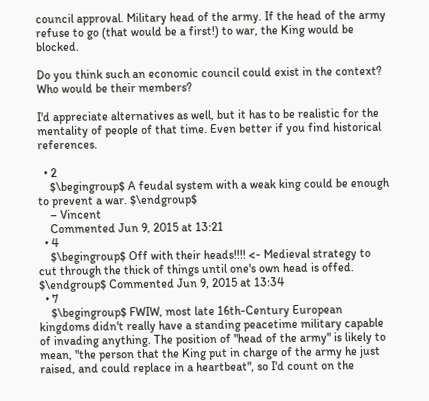council approval. Military head of the army. If the head of the army refuse to go (that would be a first!) to war, the King would be blocked.

Do you think such an economic council could exist in the context? Who would be their members?

I'd appreciate alternatives as well, but it has to be realistic for the mentality of people of that time. Even better if you find historical references.

  • 2
    $\begingroup$ A feudal system with a weak king could be enough to prevent a war. $\endgroup$
    – Vincent
    Commented Jun 9, 2015 at 13:21
  • 4
    $\begingroup$ Off with their heads!!!! <- Medieval strategy to cut through the thick of things until one's own head is offed. $\endgroup$ Commented Jun 9, 2015 at 13:34
  • 7
    $\begingroup$ FWIW, most late 16th-Century European kingdoms didn't really have a standing peacetime military capable of invading anything. The position of "head of the army" is likely to mean, "the person that the King put in charge of the army he just raised, and could replace in a heartbeat", so I'd count on the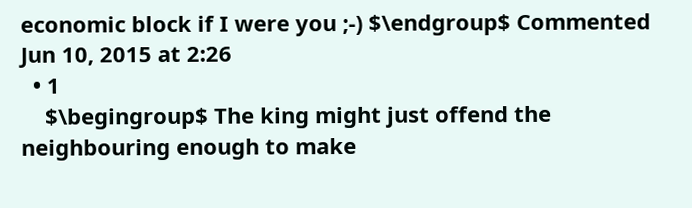economic block if I were you ;-) $\endgroup$ Commented Jun 10, 2015 at 2:26
  • 1
    $\begingroup$ The king might just offend the neighbouring enough to make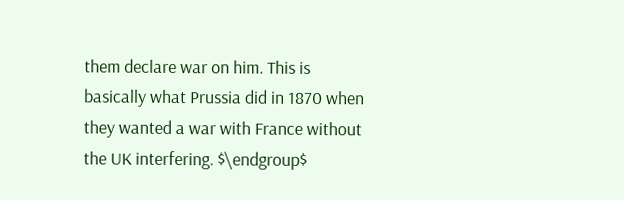them declare war on him. This is basically what Prussia did in 1870 when they wanted a war with France without the UK interfering. $\endgroup$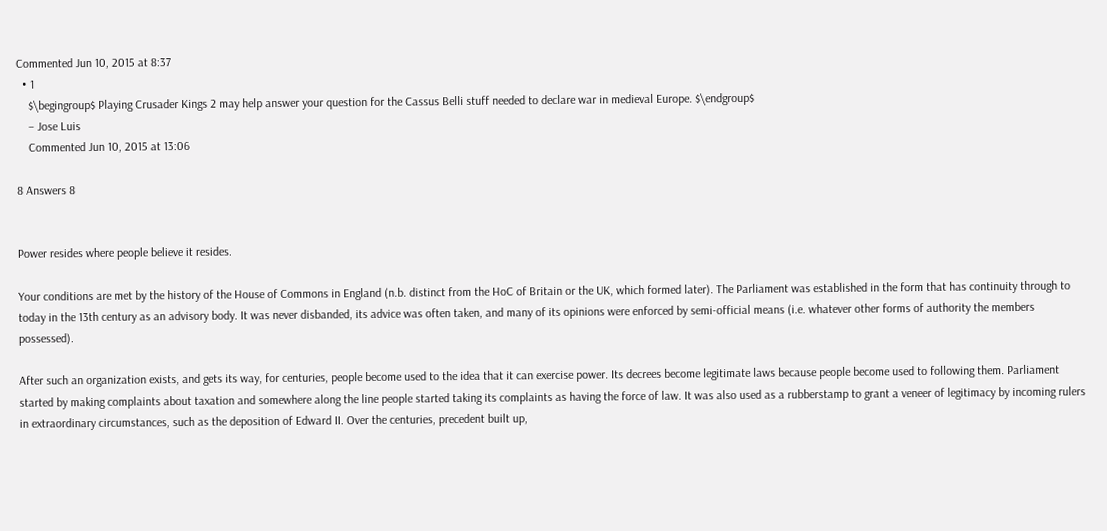Commented Jun 10, 2015 at 8:37
  • 1
    $\begingroup$ Playing Crusader Kings 2 may help answer your question for the Cassus Belli stuff needed to declare war in medieval Europe. $\endgroup$
    – Jose Luis
    Commented Jun 10, 2015 at 13:06

8 Answers 8


Power resides where people believe it resides.

Your conditions are met by the history of the House of Commons in England (n.b. distinct from the HoC of Britain or the UK, which formed later). The Parliament was established in the form that has continuity through to today in the 13th century as an advisory body. It was never disbanded, its advice was often taken, and many of its opinions were enforced by semi-official means (i.e. whatever other forms of authority the members possessed).

After such an organization exists, and gets its way, for centuries, people become used to the idea that it can exercise power. Its decrees become legitimate laws because people become used to following them. Parliament started by making complaints about taxation and somewhere along the line people started taking its complaints as having the force of law. It was also used as a rubberstamp to grant a veneer of legitimacy by incoming rulers in extraordinary circumstances, such as the deposition of Edward II. Over the centuries, precedent built up,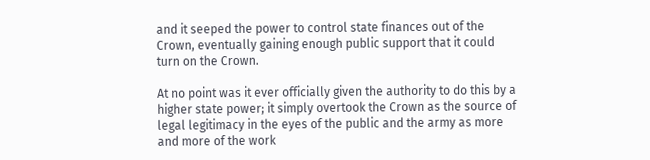and it seeped the power to control state finances out of the Crown, eventually gaining enough public support that it could turn on the Crown.

At no point was it ever officially given the authority to do this by a higher state power; it simply overtook the Crown as the source of legal legitimacy in the eyes of the public and the army as more and more of the work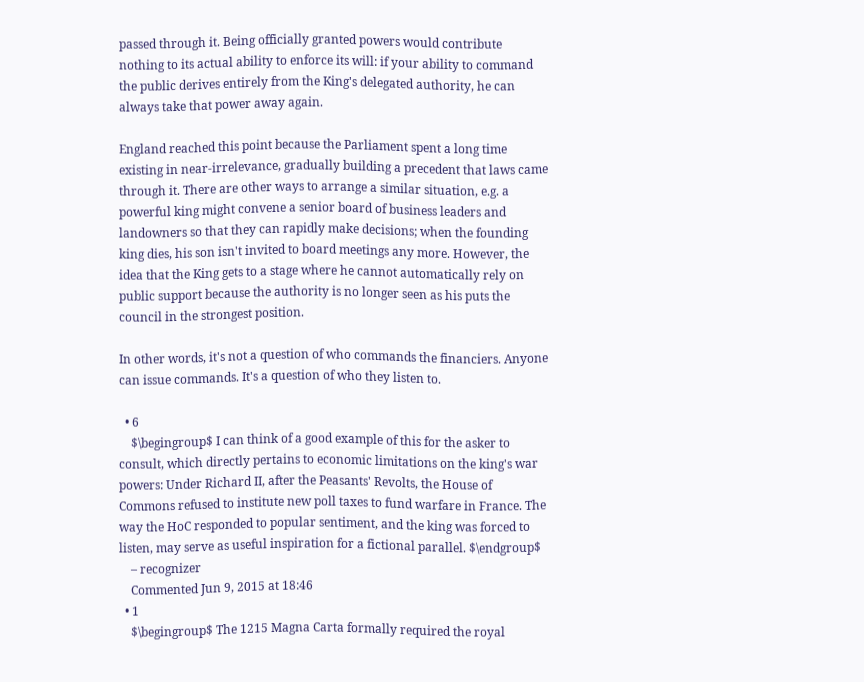passed through it. Being officially granted powers would contribute nothing to its actual ability to enforce its will: if your ability to command the public derives entirely from the King's delegated authority, he can always take that power away again.

England reached this point because the Parliament spent a long time existing in near-irrelevance, gradually building a precedent that laws came through it. There are other ways to arrange a similar situation, e.g. a powerful king might convene a senior board of business leaders and landowners so that they can rapidly make decisions; when the founding king dies, his son isn't invited to board meetings any more. However, the idea that the King gets to a stage where he cannot automatically rely on public support because the authority is no longer seen as his puts the council in the strongest position.

In other words, it's not a question of who commands the financiers. Anyone can issue commands. It's a question of who they listen to.

  • 6
    $\begingroup$ I can think of a good example of this for the asker to consult, which directly pertains to economic limitations on the king's war powers: Under Richard II, after the Peasants' Revolts, the House of Commons refused to institute new poll taxes to fund warfare in France. The way the HoC responded to popular sentiment, and the king was forced to listen, may serve as useful inspiration for a fictional parallel. $\endgroup$
    – recognizer
    Commented Jun 9, 2015 at 18:46
  • 1
    $\begingroup$ The 1215 Magna Carta formally required the royal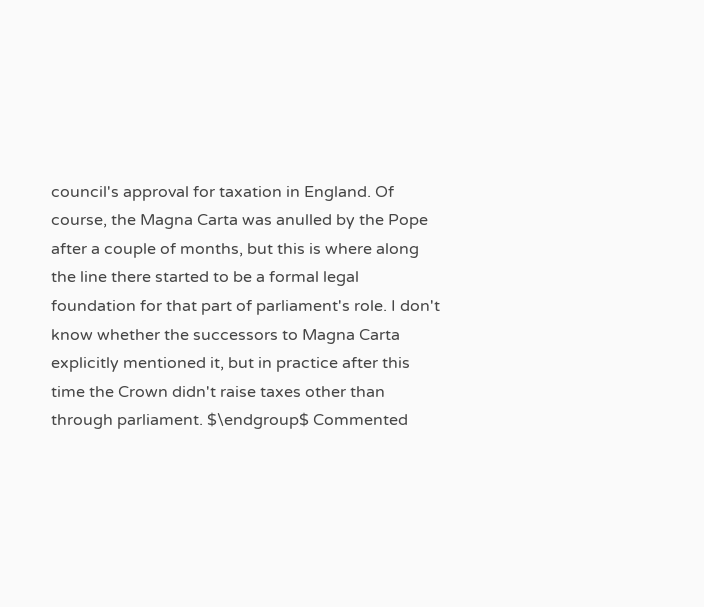council's approval for taxation in England. Of course, the Magna Carta was anulled by the Pope after a couple of months, but this is where along the line there started to be a formal legal foundation for that part of parliament's role. I don't know whether the successors to Magna Carta explicitly mentioned it, but in practice after this time the Crown didn't raise taxes other than through parliament. $\endgroup$ Commented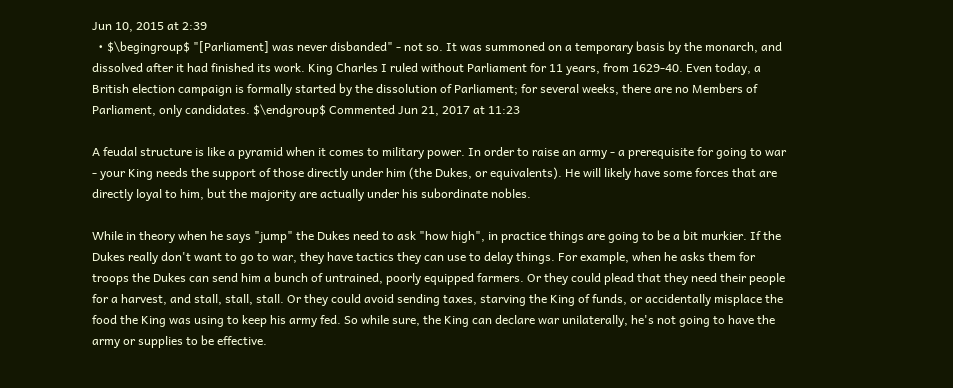Jun 10, 2015 at 2:39
  • $\begingroup$ "[Parliament] was never disbanded" - not so. It was summoned on a temporary basis by the monarch, and dissolved after it had finished its work. King Charles I ruled without Parliament for 11 years, from 1629-40. Even today, a British election campaign is formally started by the dissolution of Parliament; for several weeks, there are no Members of Parliament, only candidates. $\endgroup$ Commented Jun 21, 2017 at 11:23

A feudal structure is like a pyramid when it comes to military power. In order to raise an army - a prerequisite for going to war - your King needs the support of those directly under him (the Dukes, or equivalents). He will likely have some forces that are directly loyal to him, but the majority are actually under his subordinate nobles.

While in theory when he says "jump" the Dukes need to ask "how high", in practice things are going to be a bit murkier. If the Dukes really don't want to go to war, they have tactics they can use to delay things. For example, when he asks them for troops the Dukes can send him a bunch of untrained, poorly equipped farmers. Or they could plead that they need their people for a harvest, and stall, stall, stall. Or they could avoid sending taxes, starving the King of funds, or accidentally misplace the food the King was using to keep his army fed. So while sure, the King can declare war unilaterally, he's not going to have the army or supplies to be effective.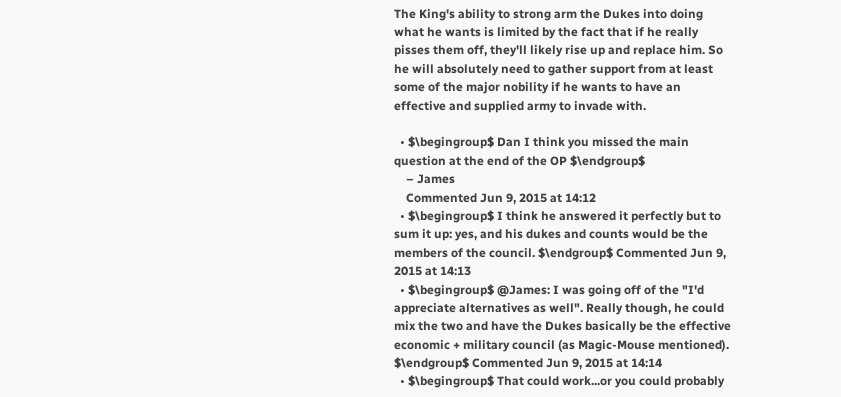The King's ability to strong arm the Dukes into doing what he wants is limited by the fact that if he really pisses them off, they'll likely rise up and replace him. So he will absolutely need to gather support from at least some of the major nobility if he wants to have an effective and supplied army to invade with.

  • $\begingroup$ Dan I think you missed the main question at the end of the OP $\endgroup$
    – James
    Commented Jun 9, 2015 at 14:12
  • $\begingroup$ I think he answered it perfectly but to sum it up: yes, and his dukes and counts would be the members of the council. $\endgroup$ Commented Jun 9, 2015 at 14:13
  • $\begingroup$ @James: I was going off of the "I'd appreciate alternatives as well". Really though, he could mix the two and have the Dukes basically be the effective economic + military council (as Magic-Mouse mentioned). $\endgroup$ Commented Jun 9, 2015 at 14:14
  • $\begingroup$ That could work...or you could probably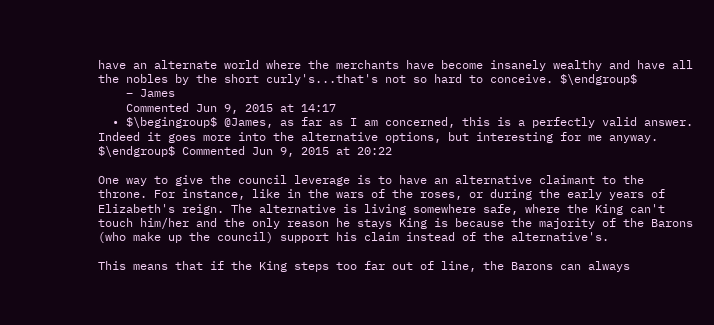have an alternate world where the merchants have become insanely wealthy and have all the nobles by the short curly's...that's not so hard to conceive. $\endgroup$
    – James
    Commented Jun 9, 2015 at 14:17
  • $\begingroup$ @James, as far as I am concerned, this is a perfectly valid answer. Indeed it goes more into the alternative options, but interesting for me anyway. $\endgroup$ Commented Jun 9, 2015 at 20:22

One way to give the council leverage is to have an alternative claimant to the throne. For instance, like in the wars of the roses, or during the early years of Elizabeth's reign. The alternative is living somewhere safe, where the King can't touch him/her and the only reason he stays King is because the majority of the Barons (who make up the council) support his claim instead of the alternative's.

This means that if the King steps too far out of line, the Barons can always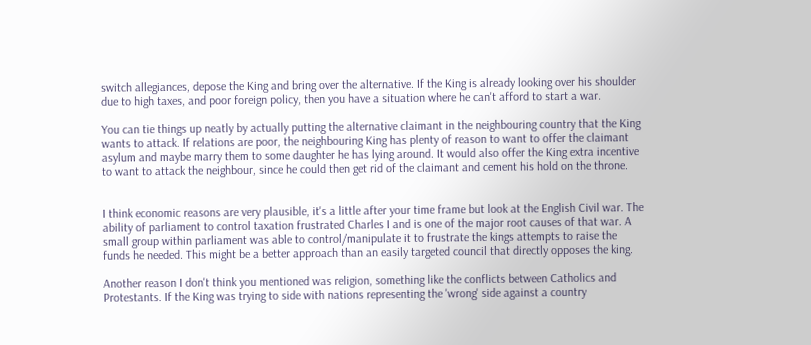switch allegiances, depose the King and bring over the alternative. If the King is already looking over his shoulder due to high taxes, and poor foreign policy, then you have a situation where he can't afford to start a war.

You can tie things up neatly by actually putting the alternative claimant in the neighbouring country that the King wants to attack. If relations are poor, the neighbouring King has plenty of reason to want to offer the claimant asylum and maybe marry them to some daughter he has lying around. It would also offer the King extra incentive to want to attack the neighbour, since he could then get rid of the claimant and cement his hold on the throne.


I think economic reasons are very plausible, it's a little after your time frame but look at the English Civil war. The ability of parliament to control taxation frustrated Charles I and is one of the major root causes of that war. A small group within parliament was able to control/manipulate it to frustrate the kings attempts to raise the funds he needed. This might be a better approach than an easily targeted council that directly opposes the king.

Another reason I don't think you mentioned was religion, something like the conflicts between Catholics and Protestants. If the King was trying to side with nations representing the 'wrong' side against a country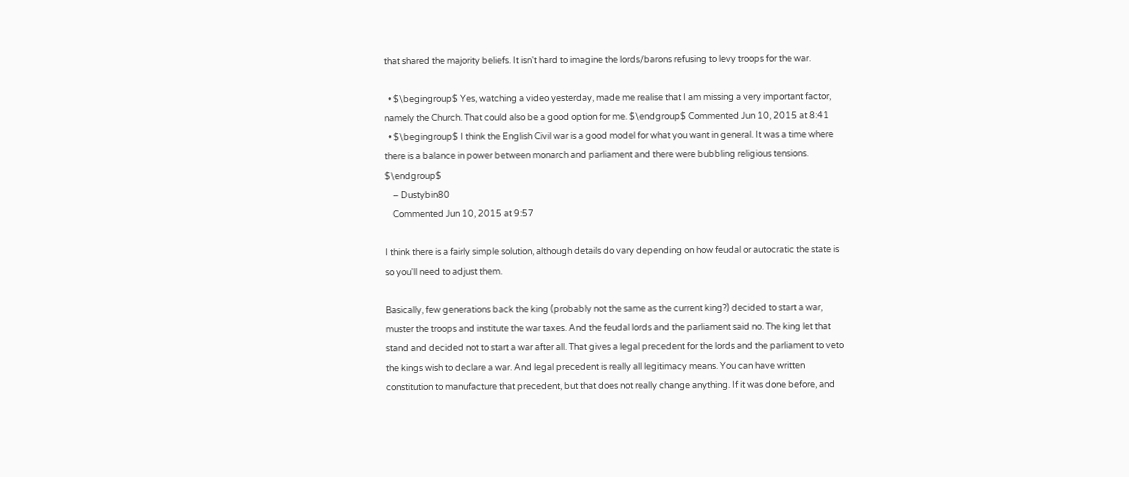that shared the majority beliefs. It isn't hard to imagine the lords/barons refusing to levy troops for the war.

  • $\begingroup$ Yes, watching a video yesterday, made me realise that I am missing a very important factor, namely the Church. That could also be a good option for me. $\endgroup$ Commented Jun 10, 2015 at 8:41
  • $\begingroup$ I think the English Civil war is a good model for what you want in general. It was a time where there is a balance in power between monarch and parliament and there were bubbling religious tensions. $\endgroup$
    – Dustybin80
    Commented Jun 10, 2015 at 9:57

I think there is a fairly simple solution, although details do vary depending on how feudal or autocratic the state is so you'll need to adjust them.

Basically, few generations back the king (probably not the same as the current king?) decided to start a war, muster the troops and institute the war taxes. And the feudal lords and the parliament said no. The king let that stand and decided not to start a war after all. That gives a legal precedent for the lords and the parliament to veto the kings wish to declare a war. And legal precedent is really all legitimacy means. You can have written constitution to manufacture that precedent, but that does not really change anything. If it was done before, and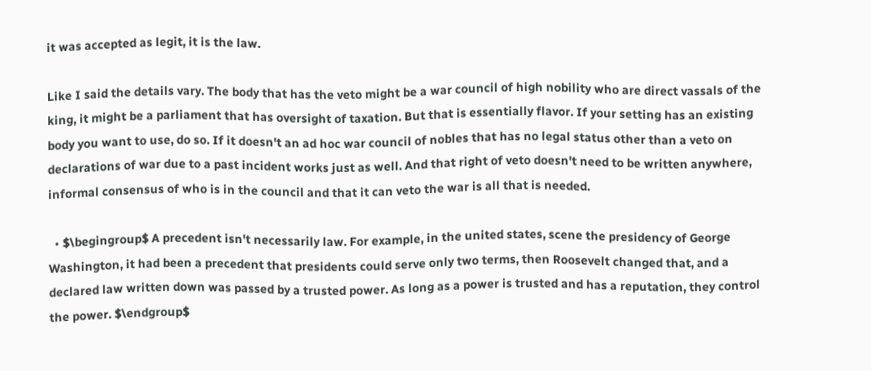it was accepted as legit, it is the law.

Like I said the details vary. The body that has the veto might be a war council of high nobility who are direct vassals of the king, it might be a parliament that has oversight of taxation. But that is essentially flavor. If your setting has an existing body you want to use, do so. If it doesn't an ad hoc war council of nobles that has no legal status other than a veto on declarations of war due to a past incident works just as well. And that right of veto doesn't need to be written anywhere, informal consensus of who is in the council and that it can veto the war is all that is needed.

  • $\begingroup$ A precedent isn't necessarily law. For example, in the united states, scene the presidency of George Washington, it had been a precedent that presidents could serve only two terms, then Roosevelt changed that, and a declared law written down was passed by a trusted power. As long as a power is trusted and has a reputation, they control the power. $\endgroup$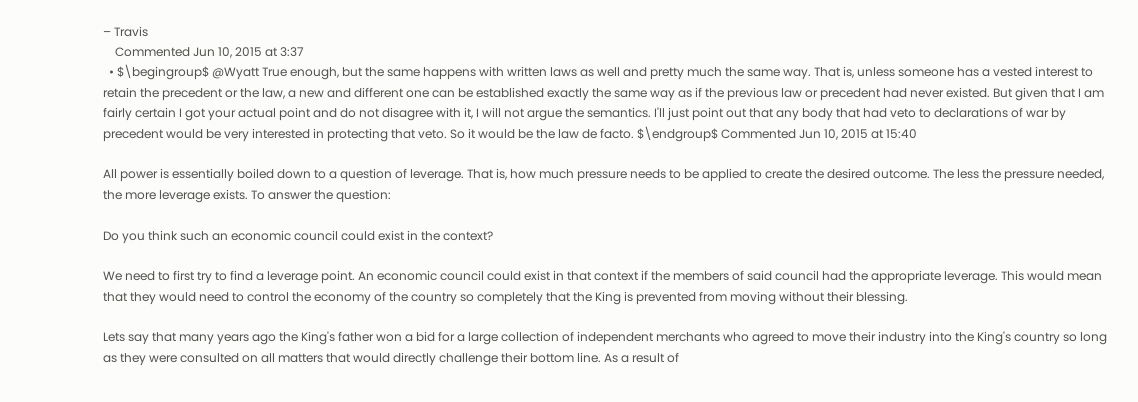– Travis
    Commented Jun 10, 2015 at 3:37
  • $\begingroup$ @Wyatt True enough, but the same happens with written laws as well and pretty much the same way. That is, unless someone has a vested interest to retain the precedent or the law, a new and different one can be established exactly the same way as if the previous law or precedent had never existed. But given that I am fairly certain I got your actual point and do not disagree with it, I will not argue the semantics. I'll just point out that any body that had veto to declarations of war by precedent would be very interested in protecting that veto. So it would be the law de facto. $\endgroup$ Commented Jun 10, 2015 at 15:40

All power is essentially boiled down to a question of leverage. That is, how much pressure needs to be applied to create the desired outcome. The less the pressure needed, the more leverage exists. To answer the question:

Do you think such an economic council could exist in the context?

We need to first try to find a leverage point. An economic council could exist in that context if the members of said council had the appropriate leverage. This would mean that they would need to control the economy of the country so completely that the King is prevented from moving without their blessing.

Lets say that many years ago the King's father won a bid for a large collection of independent merchants who agreed to move their industry into the King's country so long as they were consulted on all matters that would directly challenge their bottom line. As a result of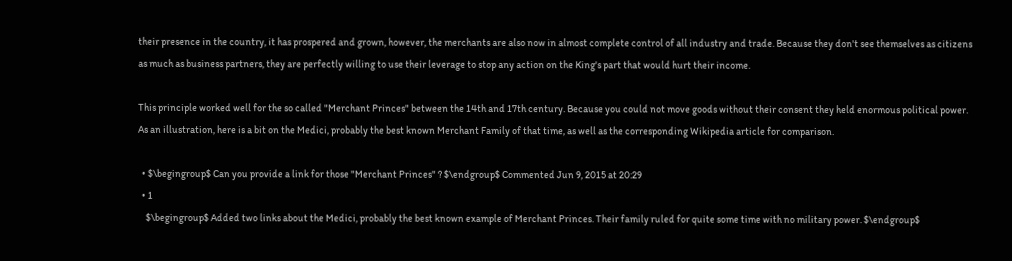their presence in the country, it has prospered and grown, however, the merchants are also now in almost complete control of all industry and trade. Because they don't see themselves as citizens as much as business partners, they are perfectly willing to use their leverage to stop any action on the King's part that would hurt their income.

This principle worked well for the so called "Merchant Princes" between the 14th and 17th century. Because you could not move goods without their consent they held enormous political power. As an illustration, here is a bit on the Medici, probably the best known Merchant Family of that time, as well as the corresponding Wikipedia article for comparison.

  • $\begingroup$ Can you provide a link for those "Merchant Princes" ? $\endgroup$ Commented Jun 9, 2015 at 20:29
  • 1
    $\begingroup$ Added two links about the Medici, probably the best known example of Merchant Princes. Their family ruled for quite some time with no military power. $\endgroup$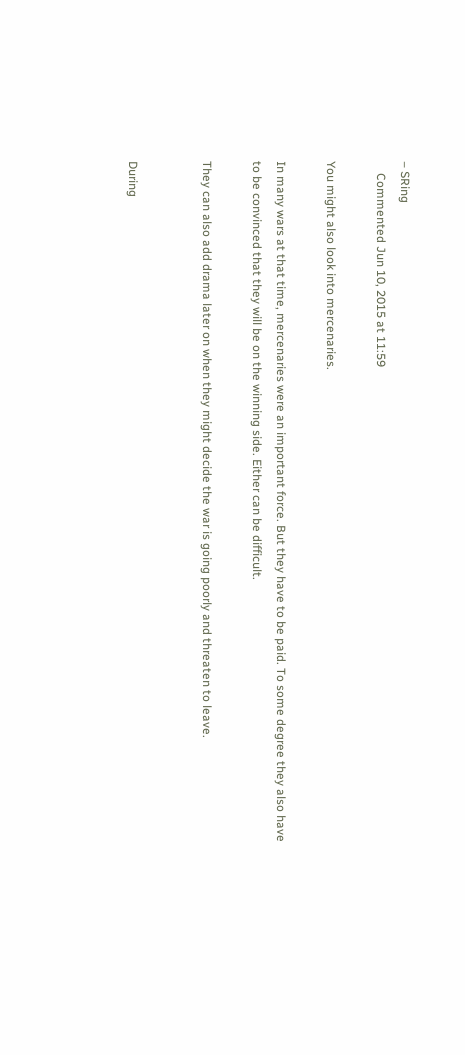– SRing
    Commented Jun 10, 2015 at 11:59

You might also look into mercenaries.

In many wars at that time, mercenaries were an important force. But they have to be paid. To some degree they also have to be convinced that they will be on the winning side. Either can be difficult.

They can also add drama later on when they might decide the war is going poorly and threaten to leave.


During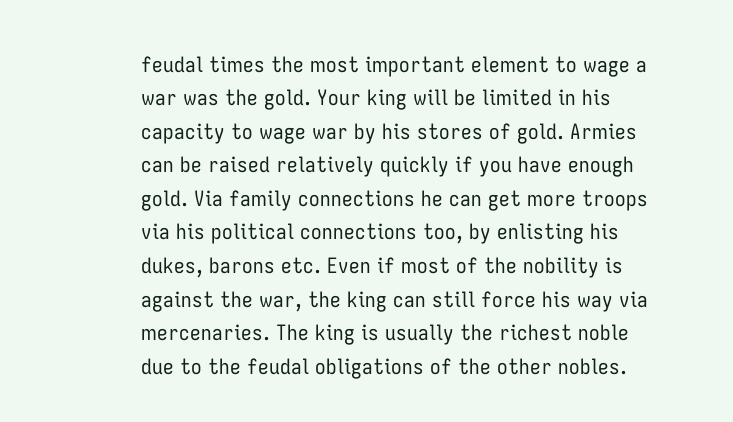feudal times the most important element to wage a war was the gold. Your king will be limited in his capacity to wage war by his stores of gold. Armies can be raised relatively quickly if you have enough gold. Via family connections he can get more troops via his political connections too, by enlisting his dukes, barons etc. Even if most of the nobility is against the war, the king can still force his way via mercenaries. The king is usually the richest noble due to the feudal obligations of the other nobles.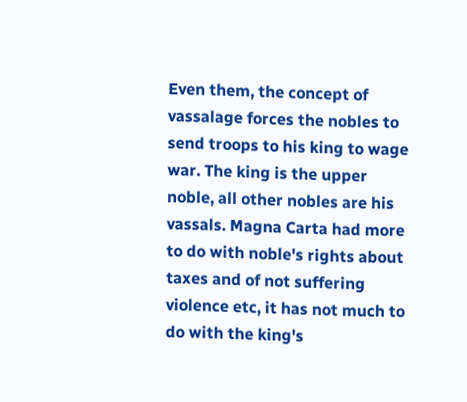Even them, the concept of vassalage forces the nobles to send troops to his king to wage war. The king is the upper noble, all other nobles are his vassals. Magna Carta had more to do with noble's rights about taxes and of not suffering violence etc, it has not much to do with the king's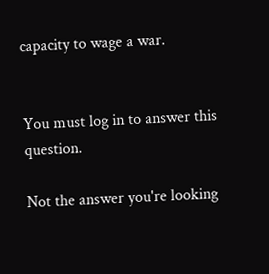capacity to wage a war.


You must log in to answer this question.

Not the answer you're looking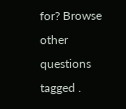for? Browse other questions tagged .